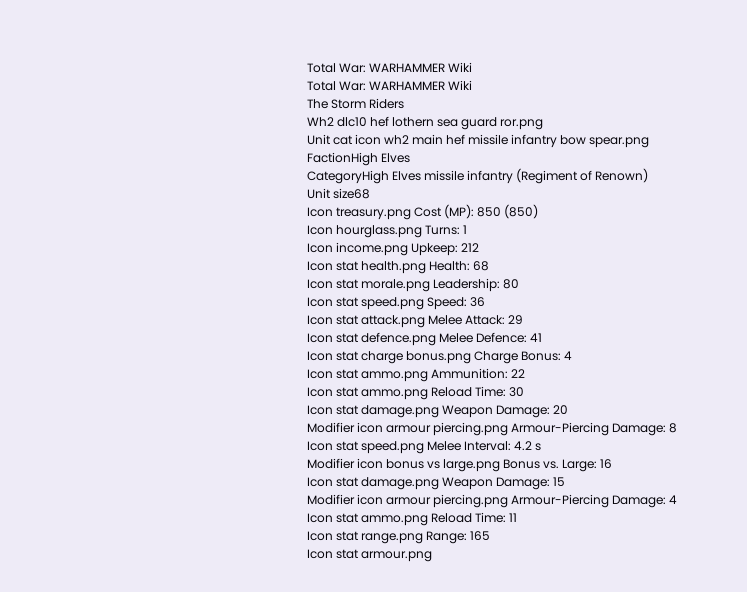Total War: WARHAMMER Wiki
Total War: WARHAMMER Wiki
The Storm Riders
Wh2 dlc10 hef lothern sea guard ror.png
Unit cat icon wh2 main hef missile infantry bow spear.png
FactionHigh Elves
CategoryHigh Elves missile infantry (Regiment of Renown)
Unit size68
Icon treasury.png Cost (MP): 850 (850)
Icon hourglass.png Turns: 1
Icon income.png Upkeep: 212
Icon stat health.png Health: 68
Icon stat morale.png Leadership: 80
Icon stat speed.png Speed: 36
Icon stat attack.png Melee Attack: 29
Icon stat defence.png Melee Defence: 41
Icon stat charge bonus.png Charge Bonus: 4
Icon stat ammo.png Ammunition: 22
Icon stat ammo.png Reload Time: 30
Icon stat damage.png Weapon Damage: 20
Modifier icon armour piercing.png Armour-Piercing Damage: 8
Icon stat speed.png Melee Interval: 4.2 s
Modifier icon bonus vs large.png Bonus vs. Large: 16
Icon stat damage.png Weapon Damage: 15
Modifier icon armour piercing.png Armour-Piercing Damage: 4
Icon stat ammo.png Reload Time: 11
Icon stat range.png Range: 165
Icon stat armour.png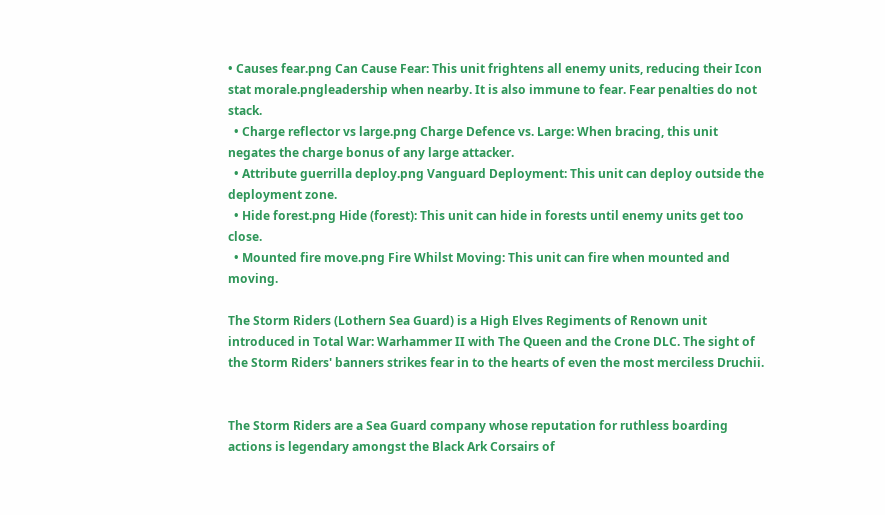• Causes fear.png Can Cause Fear: This unit frightens all enemy units, reducing their Icon stat morale.pngleadership when nearby. It is also immune to fear. Fear penalties do not stack.
  • Charge reflector vs large.png Charge Defence vs. Large: When bracing, this unit negates the charge bonus of any large attacker.
  • Attribute guerrilla deploy.png Vanguard Deployment: This unit can deploy outside the deployment zone.
  • Hide forest.png Hide (forest): This unit can hide in forests until enemy units get too close.
  • Mounted fire move.png Fire Whilst Moving: This unit can fire when mounted and moving.

The Storm Riders (Lothern Sea Guard) is a High Elves Regiments of Renown unit introduced in Total War: Warhammer II with The Queen and the Crone DLC. The sight of the Storm Riders' banners strikes fear in to the hearts of even the most merciless Druchii.


The Storm Riders are a Sea Guard company whose reputation for ruthless boarding actions is legendary amongst the Black Ark Corsairs of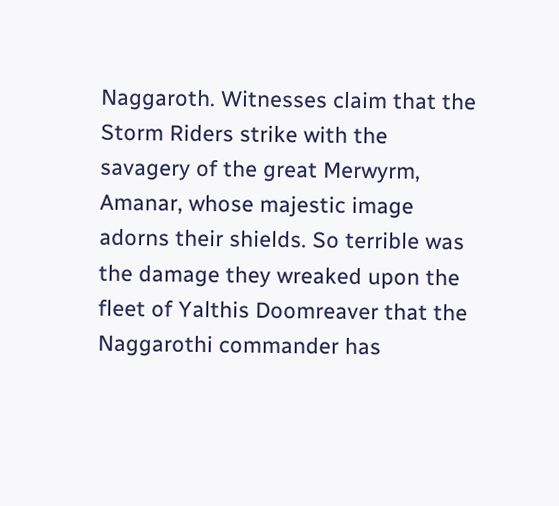Naggaroth. Witnesses claim that the Storm Riders strike with the savagery of the great Merwyrm, Amanar, whose majestic image adorns their shields. So terrible was the damage they wreaked upon the fleet of Yalthis Doomreaver that the Naggarothi commander has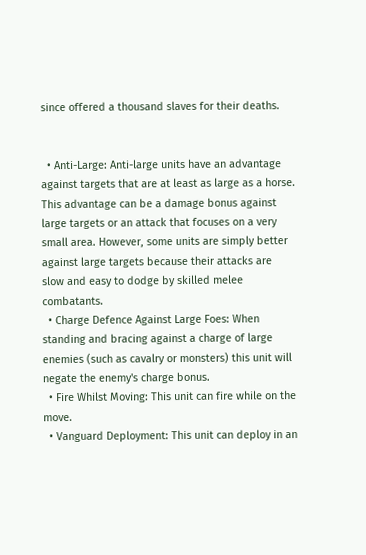since offered a thousand slaves for their deaths.


  • Anti-Large: Anti-large units have an advantage against targets that are at least as large as a horse. This advantage can be a damage bonus against large targets or an attack that focuses on a very small area. However, some units are simply better against large targets because their attacks are slow and easy to dodge by skilled melee combatants.
  • Charge Defence Against Large Foes: When standing and bracing against a charge of large enemies (such as cavalry or monsters) this unit will negate the enemy's charge bonus.
  • Fire Whilst Moving: This unit can fire while on the move.
  • Vanguard Deployment: This unit can deploy in an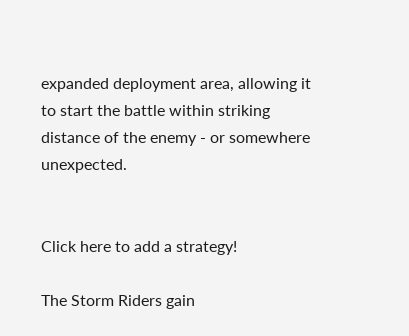expanded deployment area, allowing it to start the battle within striking distance of the enemy - or somewhere unexpected.


Click here to add a strategy!

The Storm Riders gain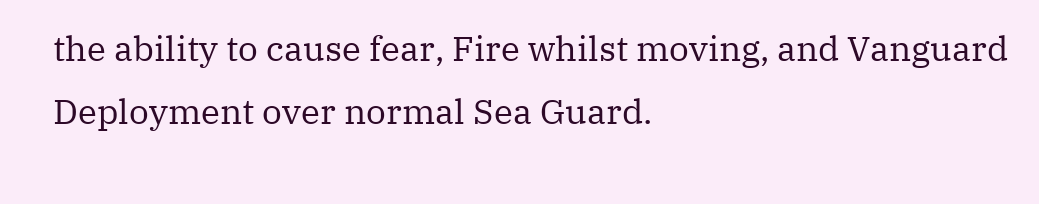the ability to cause fear, Fire whilst moving, and Vanguard Deployment over normal Sea Guard.